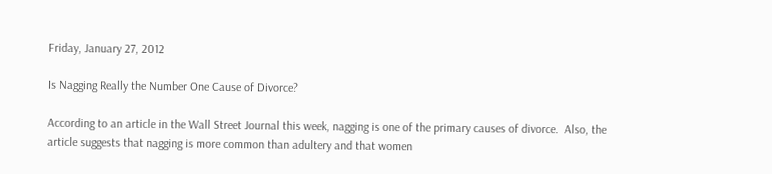Friday, January 27, 2012

Is Nagging Really the Number One Cause of Divorce?

According to an article in the Wall Street Journal this week, nagging is one of the primary causes of divorce.  Also, the article suggests that nagging is more common than adultery and that women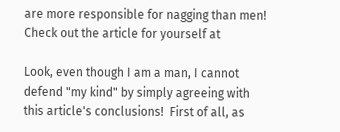are more responsible for nagging than men!  Check out the article for yourself at

Look, even though I am a man, I cannot defend "my kind" by simply agreeing with this article's conclusions!  First of all, as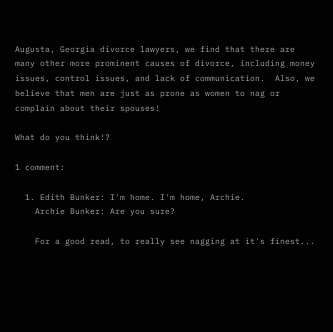Augusta, Georgia divorce lawyers, we find that there are many other more prominent causes of divorce, including money issues, control issues, and lack of communication.  Also, we believe that men are just as prone as women to nag or complain about their spouses!

What do you think!?

1 comment:

  1. Edith Bunker: I'm home. I'm home, Archie.
    Archie Bunker: Are you sure?

    For a good read, to really see nagging at it's finest...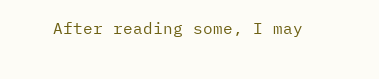After reading some, I may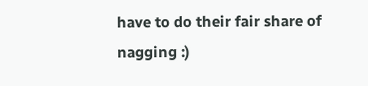have to do their fair share of nagging :)